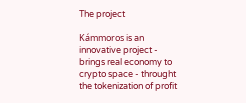The project

Kámmoros is an innovative project - brings real economy to crypto space - throught the tokenization of profit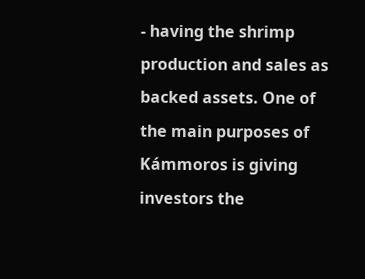- having the shrimp production and sales as backed assets. One of the main purposes of Kámmoros is giving investors the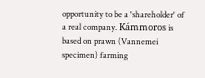opportunity to be a 'shareholder' of a real company. Kámmoros is based on prawn (Vannemei specimen) farming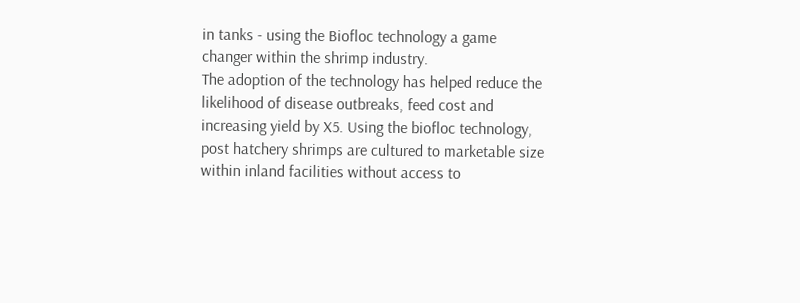in tanks - using the Biofloc technology a game changer within the shrimp industry.
The adoption of the technology has helped reduce the likelihood of disease outbreaks, feed cost and increasing yield by X5. Using the biofloc technology, post hatchery shrimps are cultured to marketable size within inland facilities without access to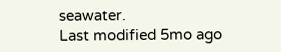seawater.
Last modified 5mo ago